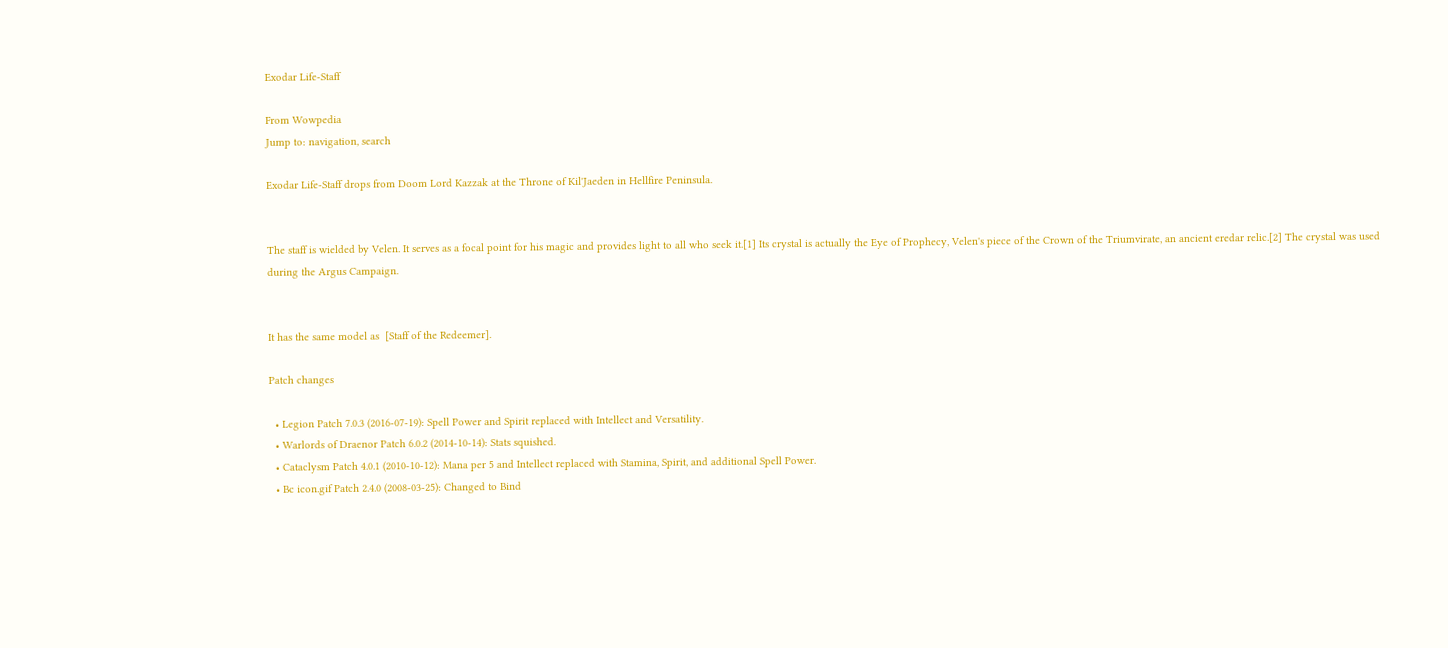Exodar Life-Staff

From Wowpedia
Jump to: navigation, search

Exodar Life-Staff drops from Doom Lord Kazzak at the Throne of Kil'Jaeden in Hellfire Peninsula.


The staff is wielded by Velen. It serves as a focal point for his magic and provides light to all who seek it.[1] Its crystal is actually the Eye of Prophecy, Velen's piece of the Crown of the Triumvirate, an ancient eredar relic.[2] The crystal was used during the Argus Campaign.


It has the same model as  [Staff of the Redeemer].

Patch changes

  • Legion Patch 7.0.3 (2016-07-19): Spell Power and Spirit replaced with Intellect and Versatility.
  • Warlords of Draenor Patch 6.0.2 (2014-10-14): Stats squished.
  • Cataclysm Patch 4.0.1 (2010-10-12): Mana per 5 and Intellect replaced with Stamina, Spirit, and additional Spell Power.
  • Bc icon.gif Patch 2.4.0 (2008-03-25): Changed to Bind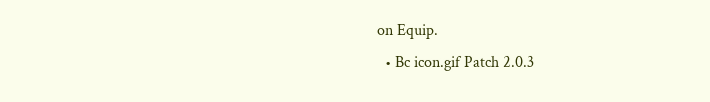on Equip.
  • Bc icon.gif Patch 2.0.3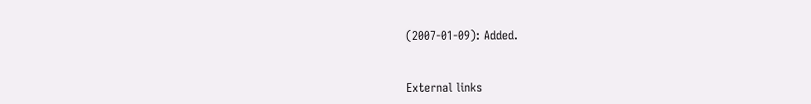(2007-01-09): Added.


External links